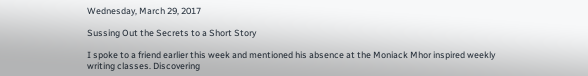Wednesday, March 29, 2017

Sussing Out the Secrets to a Short Story

I spoke to a friend earlier this week and mentioned his absence at the Moniack Mhor inspired weekly writing classes. Discovering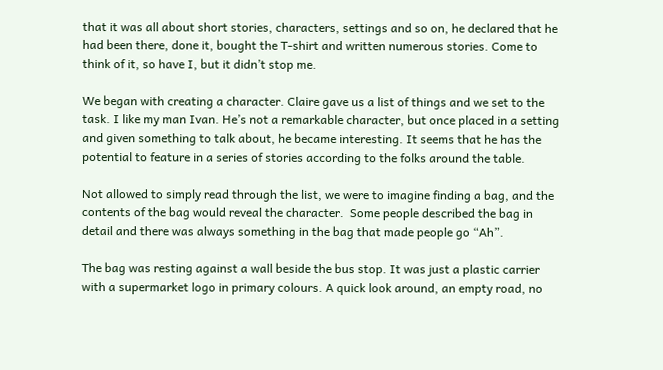that it was all about short stories, characters, settings and so on, he declared that he had been there, done it, bought the T-shirt and written numerous stories. Come to think of it, so have I, but it didn’t stop me.

We began with creating a character. Claire gave us a list of things and we set to the task. I like my man Ivan. He’s not a remarkable character, but once placed in a setting and given something to talk about, he became interesting. It seems that he has the potential to feature in a series of stories according to the folks around the table.

Not allowed to simply read through the list, we were to imagine finding a bag, and the contents of the bag would reveal the character.  Some people described the bag in detail and there was always something in the bag that made people go “Ah”.

The bag was resting against a wall beside the bus stop. It was just a plastic carrier with a supermarket logo in primary colours. A quick look around, an empty road, no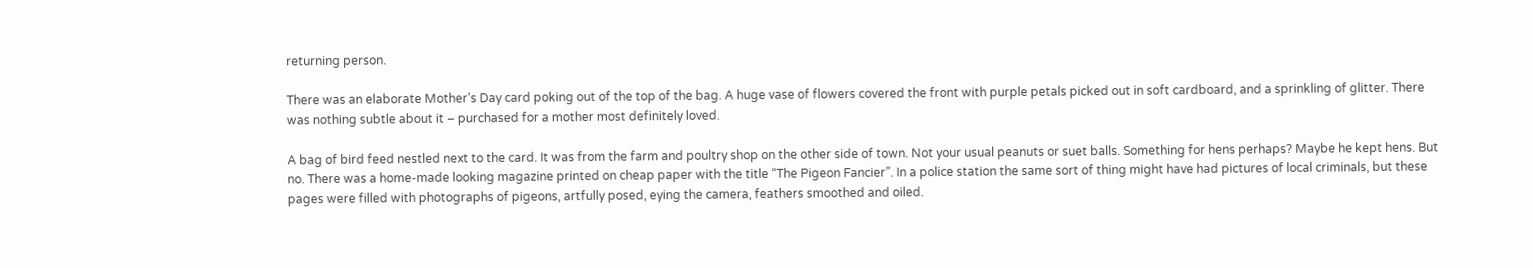returning person.

There was an elaborate Mother’s Day card poking out of the top of the bag. A huge vase of flowers covered the front with purple petals picked out in soft cardboard, and a sprinkling of glitter. There was nothing subtle about it – purchased for a mother most definitely loved.

A bag of bird feed nestled next to the card. It was from the farm and poultry shop on the other side of town. Not your usual peanuts or suet balls. Something for hens perhaps? Maybe he kept hens. But no. There was a home-made looking magazine printed on cheap paper with the title “The Pigeon Fancier”. In a police station the same sort of thing might have had pictures of local criminals, but these pages were filled with photographs of pigeons, artfully posed, eying the camera, feathers smoothed and oiled.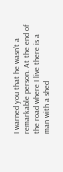I warned you that he wasn’t a remarkable person. At the end of the road where I live there is a man with a shed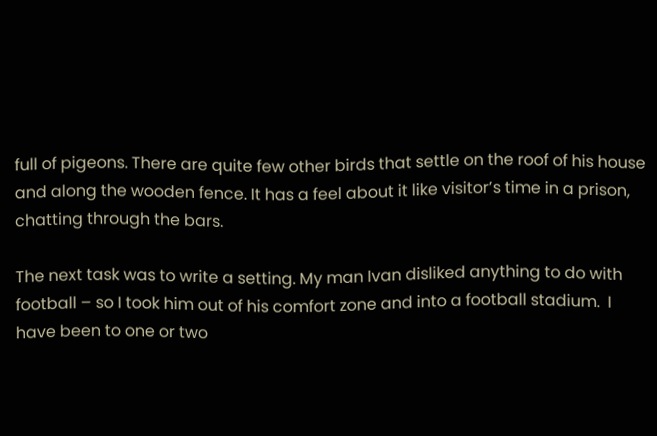full of pigeons. There are quite few other birds that settle on the roof of his house and along the wooden fence. It has a feel about it like visitor’s time in a prison, chatting through the bars.

The next task was to write a setting. My man Ivan disliked anything to do with football – so I took him out of his comfort zone and into a football stadium.  I have been to one or two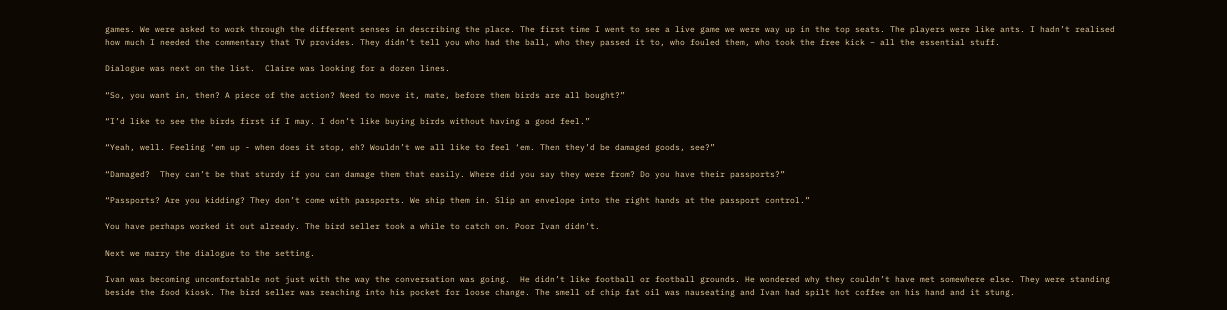games. We were asked to work through the different senses in describing the place. The first time I went to see a live game we were way up in the top seats. The players were like ants. I hadn’t realised how much I needed the commentary that TV provides. They didn’t tell you who had the ball, who they passed it to, who fouled them, who took the free kick – all the essential stuff.

Dialogue was next on the list.  Claire was looking for a dozen lines.

“So, you want in, then? A piece of the action? Need to move it, mate, before them birds are all bought?”

“I’d like to see the birds first if I may. I don’t like buying birds without having a good feel.”

“Yeah, well. Feeling ‘em up - when does it stop, eh? Wouldn’t we all like to feel ‘em. Then they’d be damaged goods, see?”

“Damaged?  They can’t be that sturdy if you can damage them that easily. Where did you say they were from? Do you have their passports?”

“Passports? Are you kidding? They don’t come with passports. We ship them in. Slip an envelope into the right hands at the passport control.”

You have perhaps worked it out already. The bird seller took a while to catch on. Poor Ivan didn’t.

Next we marry the dialogue to the setting.

Ivan was becoming uncomfortable not just with the way the conversation was going.  He didn’t like football or football grounds. He wondered why they couldn’t have met somewhere else. They were standing beside the food kiosk. The bird seller was reaching into his pocket for loose change. The smell of chip fat oil was nauseating and Ivan had spilt hot coffee on his hand and it stung.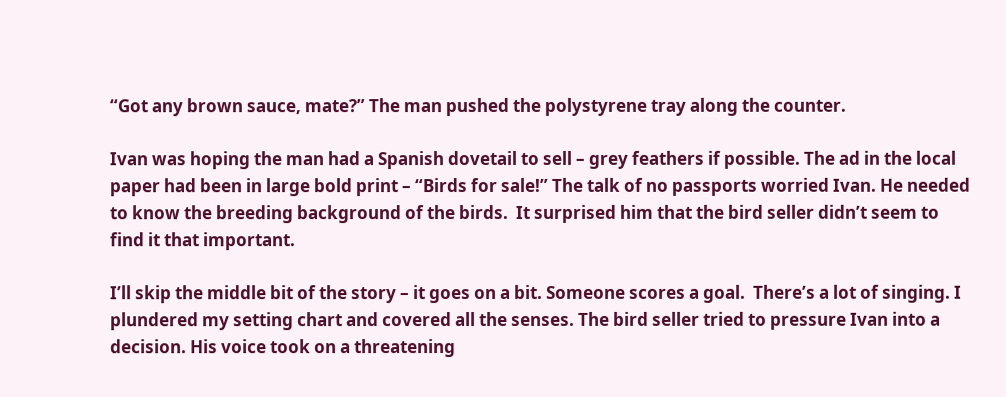“Got any brown sauce, mate?” The man pushed the polystyrene tray along the counter.

Ivan was hoping the man had a Spanish dovetail to sell – grey feathers if possible. The ad in the local paper had been in large bold print – “Birds for sale!” The talk of no passports worried Ivan. He needed to know the breeding background of the birds.  It surprised him that the bird seller didn’t seem to find it that important.

I’ll skip the middle bit of the story – it goes on a bit. Someone scores a goal.  There’s a lot of singing. I plundered my setting chart and covered all the senses. The bird seller tried to pressure Ivan into a decision. His voice took on a threatening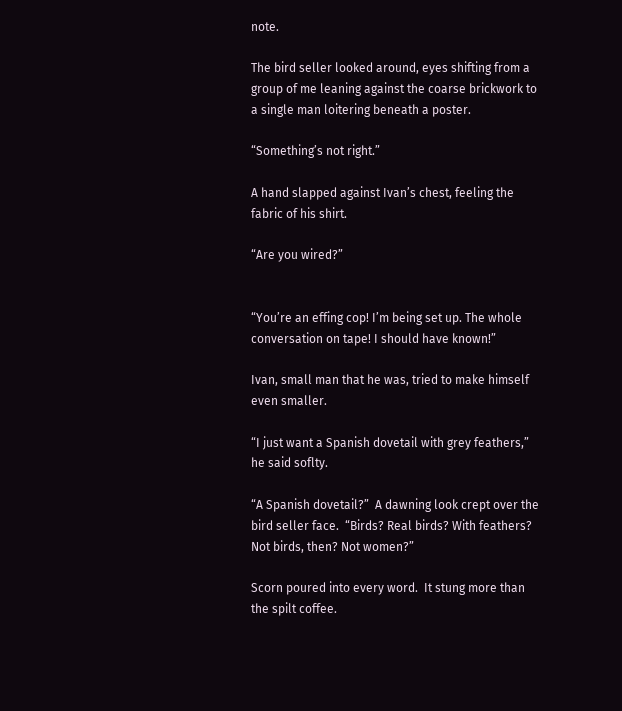note.

The bird seller looked around, eyes shifting from a group of me leaning against the coarse brickwork to a single man loitering beneath a poster.

“Something’s not right.”

A hand slapped against Ivan’s chest, feeling the fabric of his shirt.

“Are you wired?”


“You’re an effing cop! I’m being set up. The whole conversation on tape! I should have known!”

Ivan, small man that he was, tried to make himself even smaller.

“I just want a Spanish dovetail with grey feathers,” he said soflty.

“A Spanish dovetail?”  A dawning look crept over the bird seller face.  “Birds? Real birds? With feathers? Not birds, then? Not women?”

Scorn poured into every word.  It stung more than the spilt coffee.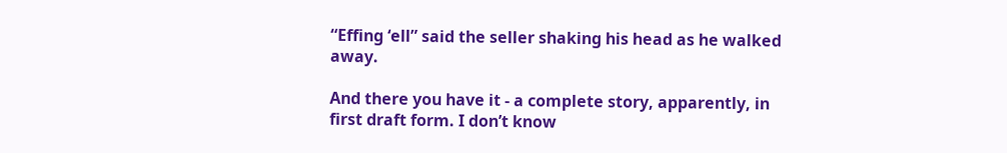“Effing ‘ell” said the seller shaking his head as he walked away.

And there you have it - a complete story, apparently, in first draft form. I don’t know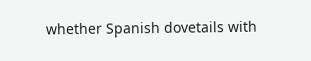whether Spanish dovetails with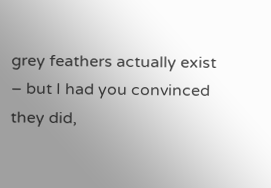grey feathers actually exist – but I had you convinced they did,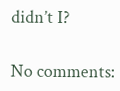didn’t I?

No comments: